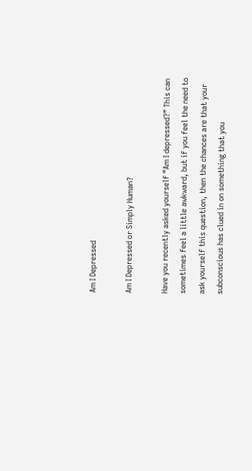Am I Depressed

Am I Depressed or Simply Human?

Have you recently asked yourself “Am I depressed?” This can sometimes feel a little awkward, but if you feel the need to ask yourself this question, then the chances are that your subconscious has clued in on something that you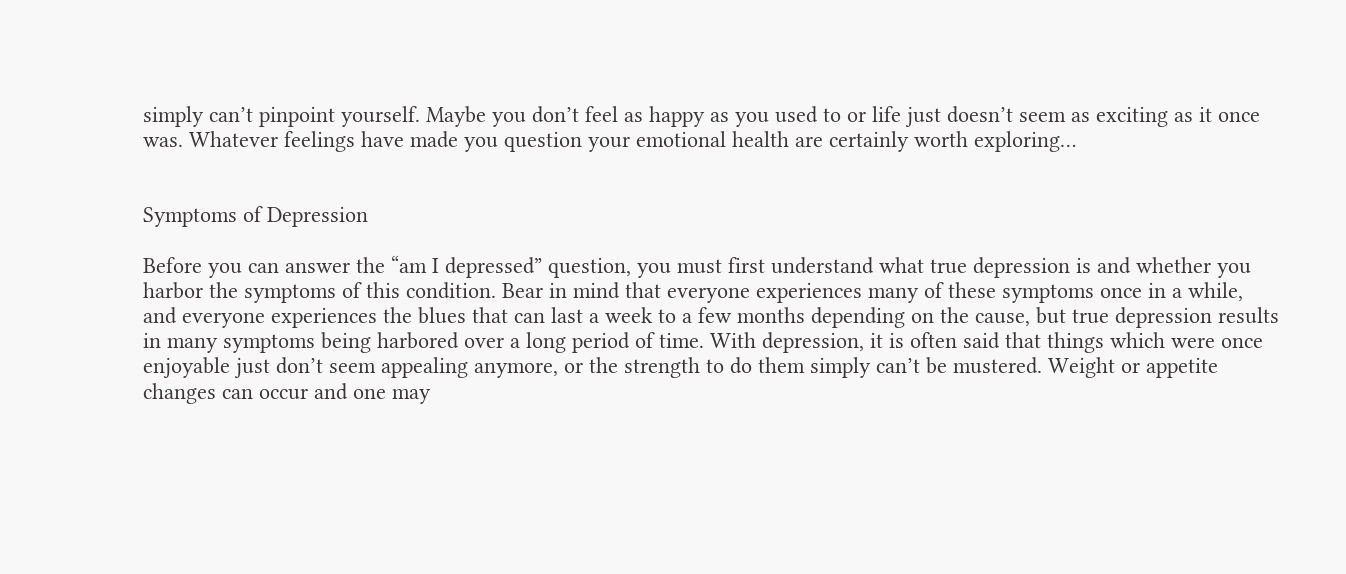simply can’t pinpoint yourself. Maybe you don’t feel as happy as you used to or life just doesn’t seem as exciting as it once was. Whatever feelings have made you question your emotional health are certainly worth exploring…


Symptoms of Depression

Before you can answer the “am I depressed” question, you must first understand what true depression is and whether you harbor the symptoms of this condition. Bear in mind that everyone experiences many of these symptoms once in a while, and everyone experiences the blues that can last a week to a few months depending on the cause, but true depression results in many symptoms being harbored over a long period of time. With depression, it is often said that things which were once enjoyable just don’t seem appealing anymore, or the strength to do them simply can’t be mustered. Weight or appetite changes can occur and one may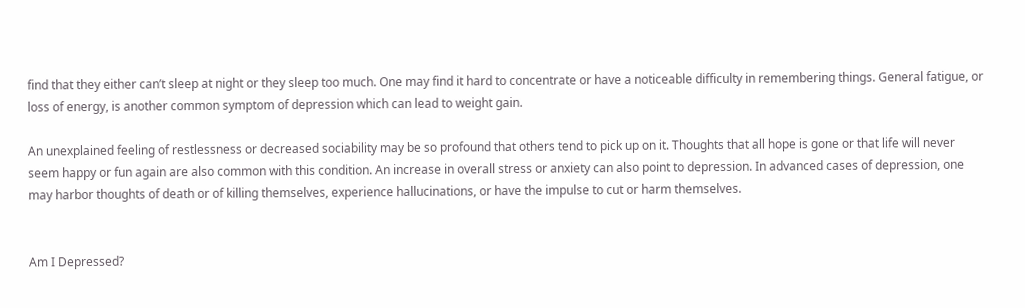find that they either can’t sleep at night or they sleep too much. One may find it hard to concentrate or have a noticeable difficulty in remembering things. General fatigue, or loss of energy, is another common symptom of depression which can lead to weight gain.

An unexplained feeling of restlessness or decreased sociability may be so profound that others tend to pick up on it. Thoughts that all hope is gone or that life will never seem happy or fun again are also common with this condition. An increase in overall stress or anxiety can also point to depression. In advanced cases of depression, one may harbor thoughts of death or of killing themselves, experience hallucinations, or have the impulse to cut or harm themselves.


Am I Depressed?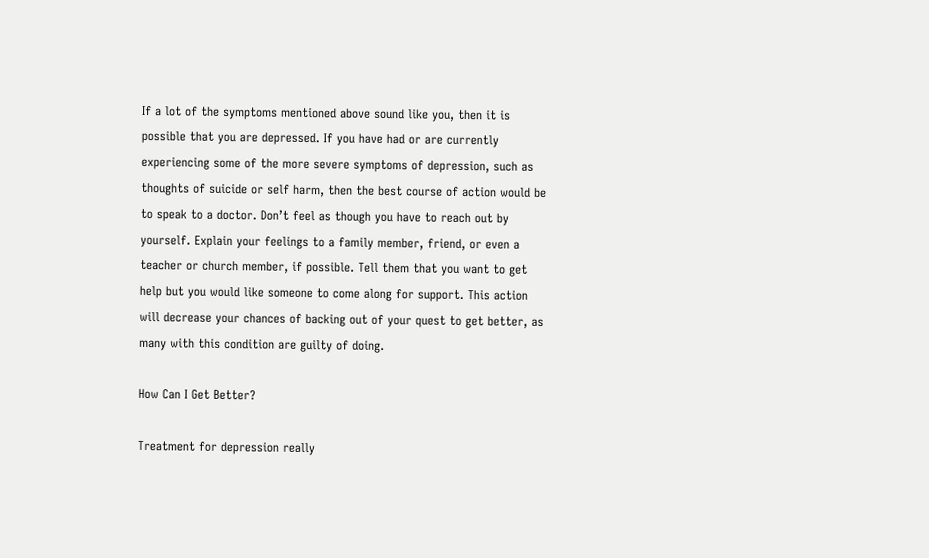If a lot of the symptoms mentioned above sound like you, then it is possible that you are depressed. If you have had or are currently experiencing some of the more severe symptoms of depression, such as thoughts of suicide or self harm, then the best course of action would be to speak to a doctor. Don’t feel as though you have to reach out by yourself. Explain your feelings to a family member, friend, or even a teacher or church member, if possible. Tell them that you want to get help but you would like someone to come along for support. This action will decrease your chances of backing out of your quest to get better, as many with this condition are guilty of doing.

How Can I Get Better?

Treatment for depression really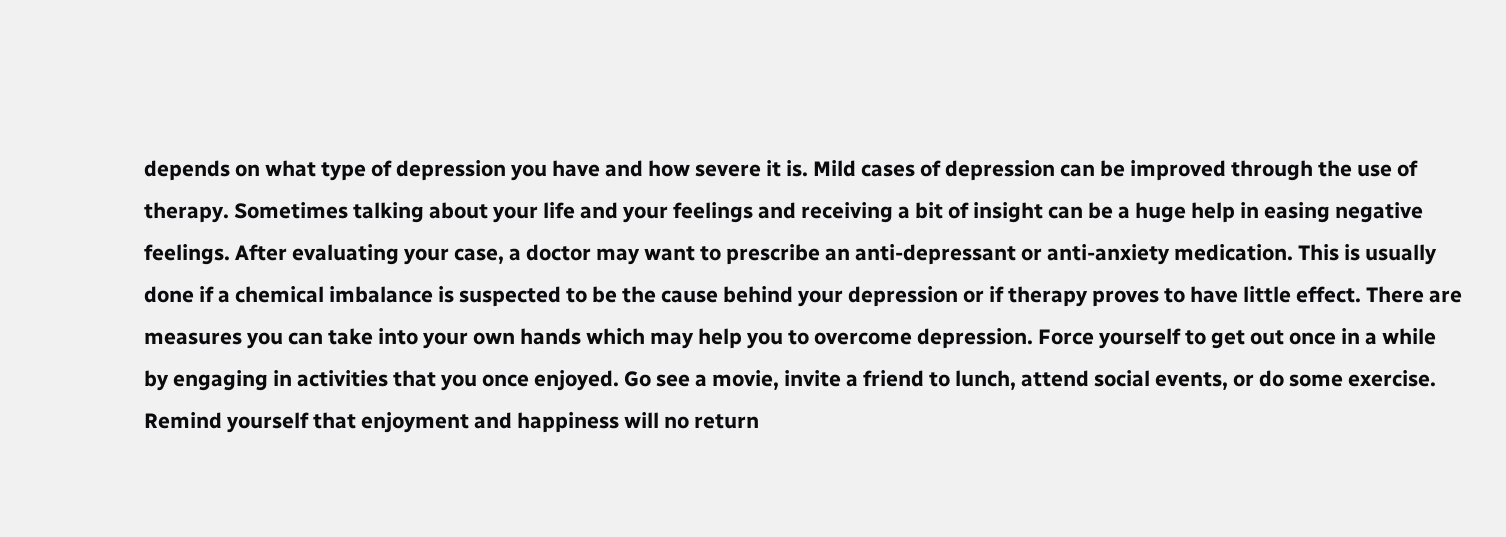depends on what type of depression you have and how severe it is. Mild cases of depression can be improved through the use of therapy. Sometimes talking about your life and your feelings and receiving a bit of insight can be a huge help in easing negative feelings. After evaluating your case, a doctor may want to prescribe an anti-depressant or anti-anxiety medication. This is usually done if a chemical imbalance is suspected to be the cause behind your depression or if therapy proves to have little effect. There are measures you can take into your own hands which may help you to overcome depression. Force yourself to get out once in a while by engaging in activities that you once enjoyed. Go see a movie, invite a friend to lunch, attend social events, or do some exercise. Remind yourself that enjoyment and happiness will no return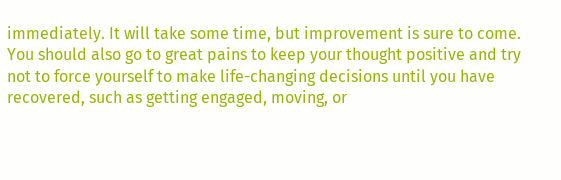immediately. It will take some time, but improvement is sure to come. You should also go to great pains to keep your thought positive and try not to force yourself to make life-changing decisions until you have recovered, such as getting engaged, moving, or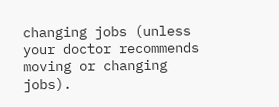changing jobs (unless your doctor recommends moving or changing jobs).